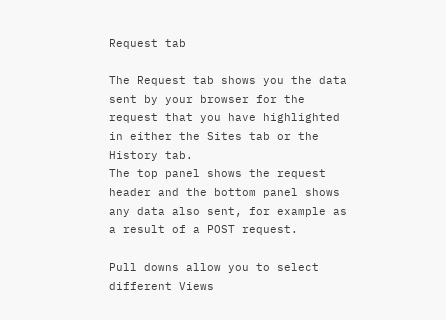Request tab

The Request tab shows you the data sent by your browser for the request that you have highlighted in either the Sites tab or the History tab.
The top panel shows the request header and the bottom panel shows any data also sent, for example as a result of a POST request.

Pull downs allow you to select different Views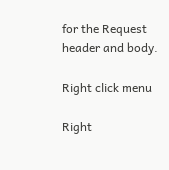for the Request header and body.

Right click menu

Right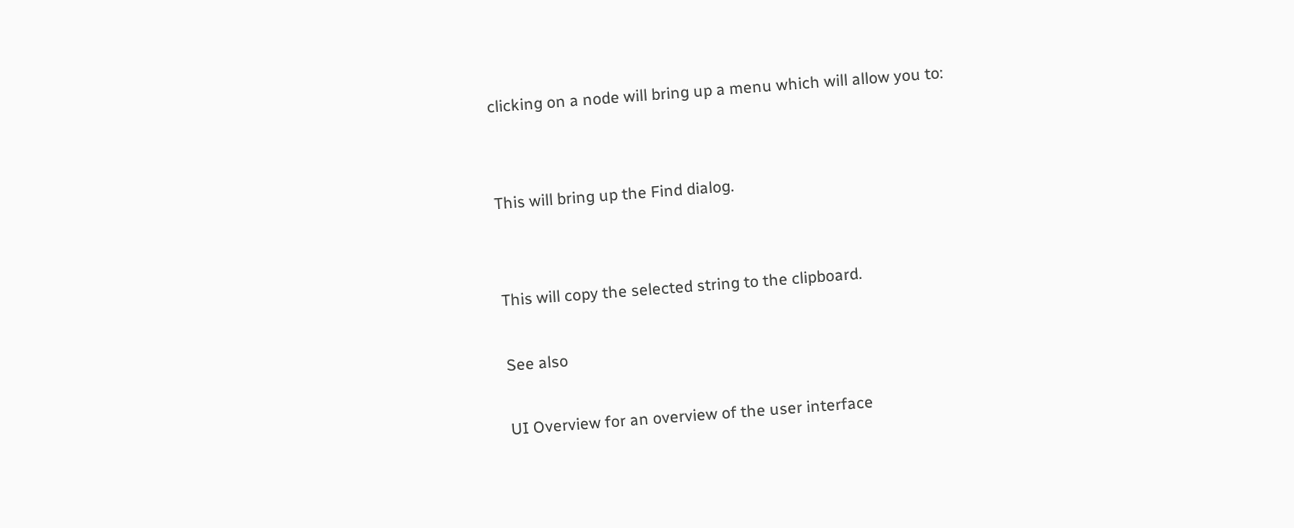clicking on a node will bring up a menu which will allow you to:


This will bring up the Find dialog.


This will copy the selected string to the clipboard.

See also

UI Overview for an overview of the user interface